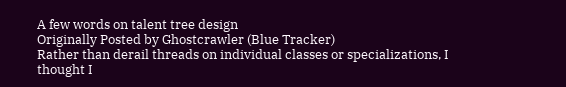A few words on talent tree design
Originally Posted by Ghostcrawler (Blue Tracker)
Rather than derail threads on individual classes or specializations, I thought I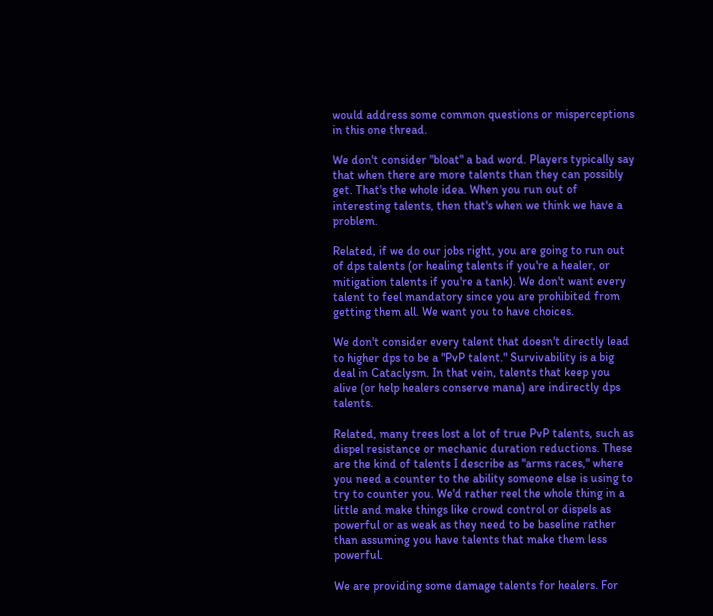would address some common questions or misperceptions in this one thread.

We don't consider "bloat" a bad word. Players typically say that when there are more talents than they can possibly get. That's the whole idea. When you run out of interesting talents, then that's when we think we have a problem.

Related, if we do our jobs right, you are going to run out of dps talents (or healing talents if you're a healer, or mitigation talents if you're a tank). We don't want every talent to feel mandatory since you are prohibited from getting them all. We want you to have choices.

We don't consider every talent that doesn't directly lead to higher dps to be a "PvP talent." Survivability is a big deal in Cataclysm. In that vein, talents that keep you alive (or help healers conserve mana) are indirectly dps talents.

Related, many trees lost a lot of true PvP talents, such as dispel resistance or mechanic duration reductions. These are the kind of talents I describe as "arms races," where you need a counter to the ability someone else is using to try to counter you. We'd rather reel the whole thing in a little and make things like crowd control or dispels as powerful or as weak as they need to be baseline rather than assuming you have talents that make them less powerful.

We are providing some damage talents for healers. For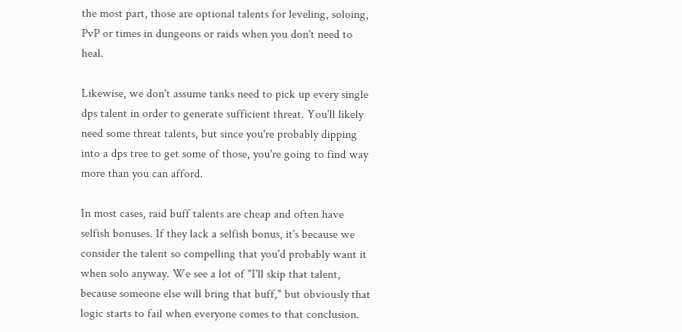the most part, those are optional talents for leveling, soloing, PvP or times in dungeons or raids when you don't need to heal.

Likewise, we don't assume tanks need to pick up every single dps talent in order to generate sufficient threat. You'll likely need some threat talents, but since you're probably dipping into a dps tree to get some of those, you're going to find way more than you can afford.

In most cases, raid buff talents are cheap and often have selfish bonuses. If they lack a selfish bonus, it's because we consider the talent so compelling that you'd probably want it when solo anyway. We see a lot of "I'll skip that talent, because someone else will bring that buff," but obviously that logic starts to fail when everyone comes to that conclusion.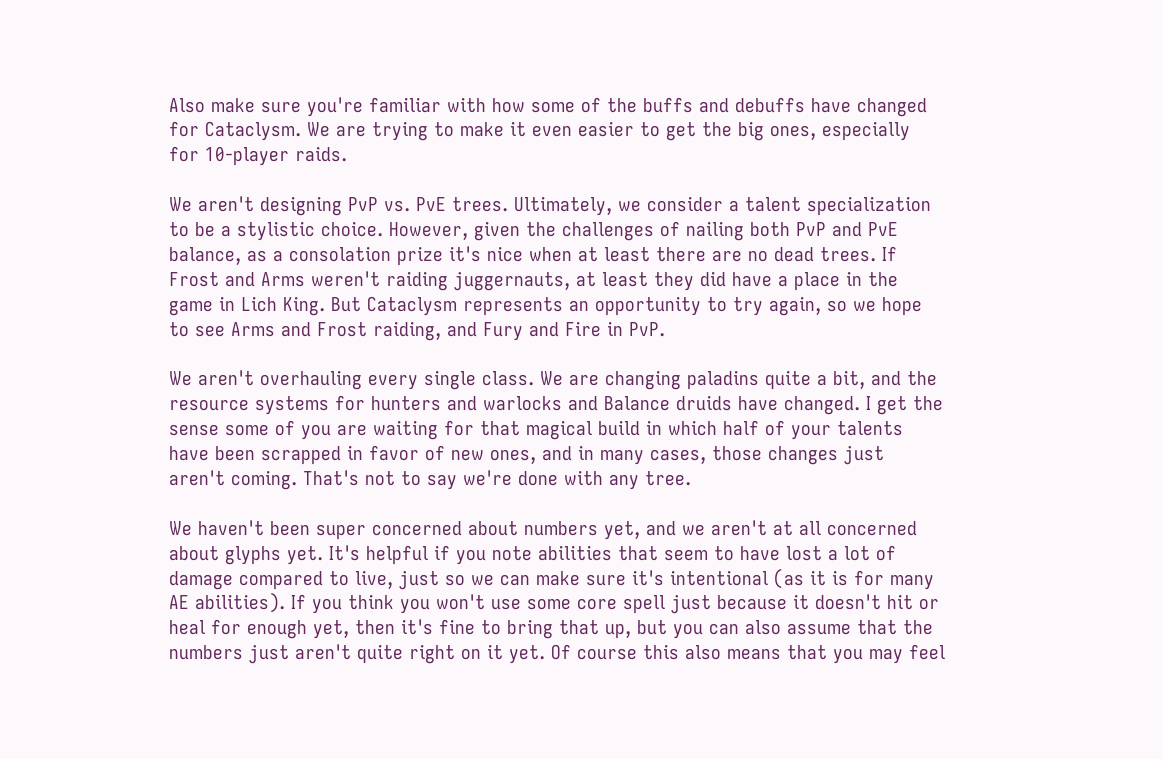Also make sure you're familiar with how some of the buffs and debuffs have changed for Cataclysm. We are trying to make it even easier to get the big ones, especially for 10-player raids.

We aren't designing PvP vs. PvE trees. Ultimately, we consider a talent specialization to be a stylistic choice. However, given the challenges of nailing both PvP and PvE balance, as a consolation prize it's nice when at least there are no dead trees. If Frost and Arms weren't raiding juggernauts, at least they did have a place in the game in Lich King. But Cataclysm represents an opportunity to try again, so we hope to see Arms and Frost raiding, and Fury and Fire in PvP.

We aren't overhauling every single class. We are changing paladins quite a bit, and the resource systems for hunters and warlocks and Balance druids have changed. I get the sense some of you are waiting for that magical build in which half of your talents have been scrapped in favor of new ones, and in many cases, those changes just aren't coming. That's not to say we're done with any tree.

We haven't been super concerned about numbers yet, and we aren't at all concerned about glyphs yet. It's helpful if you note abilities that seem to have lost a lot of damage compared to live, just so we can make sure it's intentional (as it is for many AE abilities). If you think you won't use some core spell just because it doesn't hit or heal for enough yet, then it's fine to bring that up, but you can also assume that the numbers just aren't quite right on it yet. Of course this also means that you may feel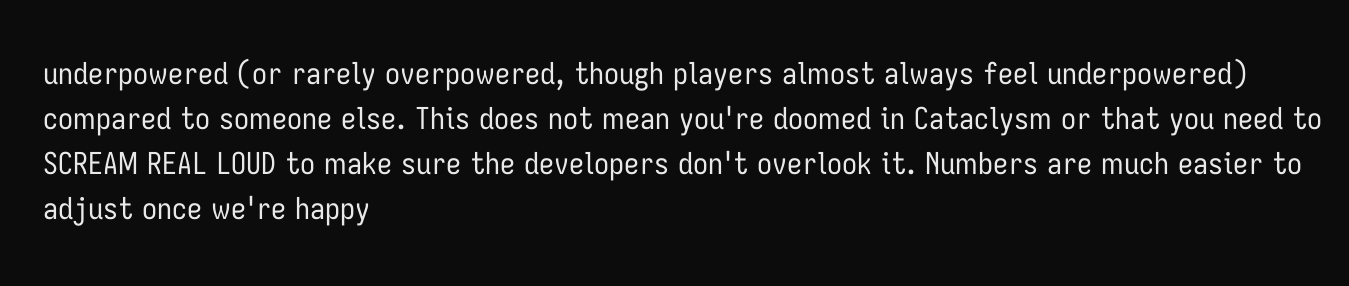underpowered (or rarely overpowered, though players almost always feel underpowered) compared to someone else. This does not mean you're doomed in Cataclysm or that you need to SCREAM REAL LOUD to make sure the developers don't overlook it. Numbers are much easier to adjust once we're happy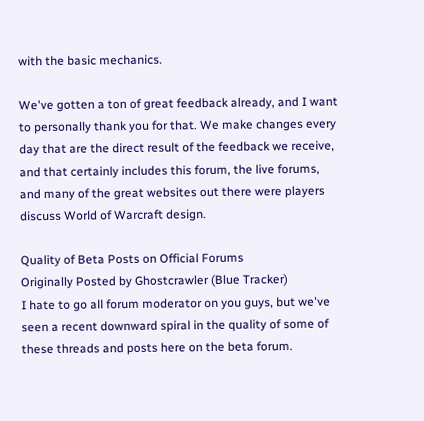with the basic mechanics.

We've gotten a ton of great feedback already, and I want to personally thank you for that. We make changes every day that are the direct result of the feedback we receive, and that certainly includes this forum, the live forums, and many of the great websites out there were players discuss World of Warcraft design.

Quality of Beta Posts on Official Forums
Originally Posted by Ghostcrawler (Blue Tracker)
I hate to go all forum moderator on you guys, but we've seen a recent downward spiral in the quality of some of these threads and posts here on the beta forum.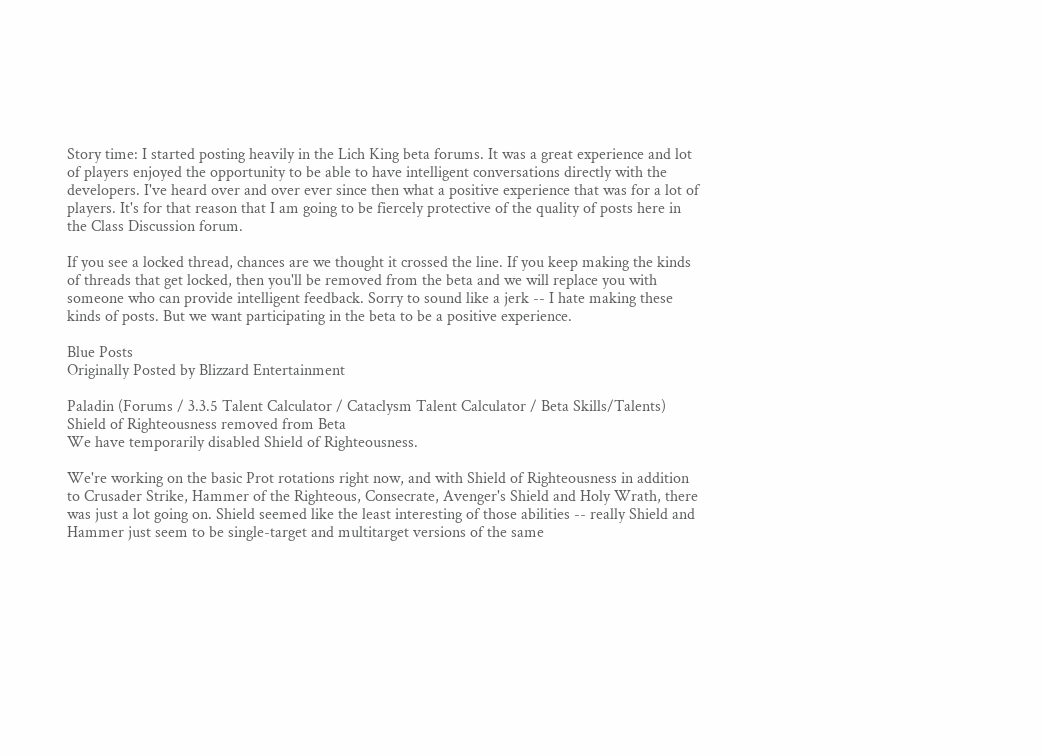Story time: I started posting heavily in the Lich King beta forums. It was a great experience and lot of players enjoyed the opportunity to be able to have intelligent conversations directly with the developers. I've heard over and over ever since then what a positive experience that was for a lot of players. It's for that reason that I am going to be fiercely protective of the quality of posts here in the Class Discussion forum.

If you see a locked thread, chances are we thought it crossed the line. If you keep making the kinds of threads that get locked, then you'll be removed from the beta and we will replace you with someone who can provide intelligent feedback. Sorry to sound like a jerk -- I hate making these kinds of posts. But we want participating in the beta to be a positive experience.

Blue Posts
Originally Posted by Blizzard Entertainment

Paladin (Forums / 3.3.5 Talent Calculator / Cataclysm Talent Calculator / Beta Skills/Talents)
Shield of Righteousness removed from Beta
We have temporarily disabled Shield of Righteousness.

We're working on the basic Prot rotations right now, and with Shield of Righteousness in addition to Crusader Strike, Hammer of the Righteous, Consecrate, Avenger's Shield and Holy Wrath, there was just a lot going on. Shield seemed like the least interesting of those abilities -- really Shield and Hammer just seem to be single-target and multitarget versions of the same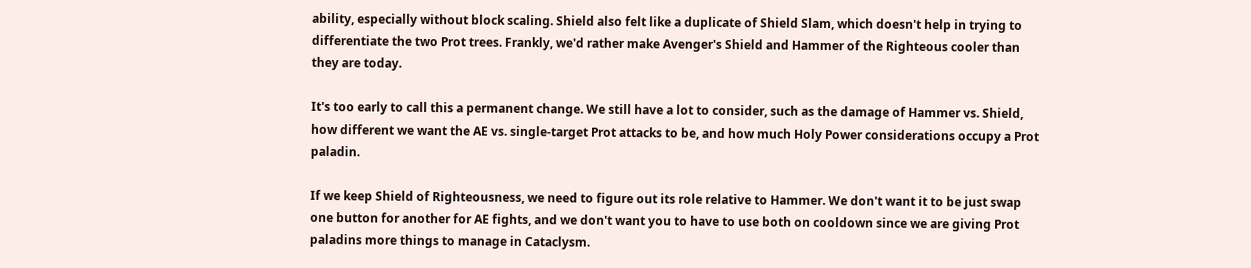ability, especially without block scaling. Shield also felt like a duplicate of Shield Slam, which doesn't help in trying to differentiate the two Prot trees. Frankly, we'd rather make Avenger's Shield and Hammer of the Righteous cooler than they are today.

It's too early to call this a permanent change. We still have a lot to consider, such as the damage of Hammer vs. Shield, how different we want the AE vs. single-target Prot attacks to be, and how much Holy Power considerations occupy a Prot paladin.

If we keep Shield of Righteousness, we need to figure out its role relative to Hammer. We don't want it to be just swap one button for another for AE fights, and we don't want you to have to use both on cooldown since we are giving Prot paladins more things to manage in Cataclysm.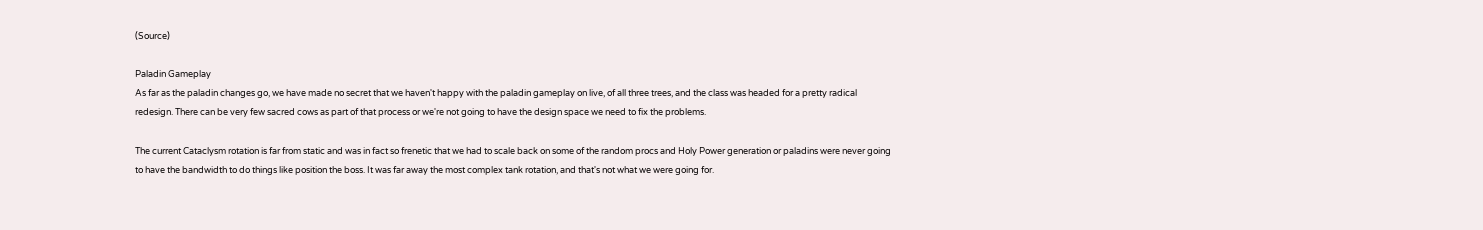(Source)

Paladin Gameplay
As far as the paladin changes go, we have made no secret that we haven't happy with the paladin gameplay on live, of all three trees, and the class was headed for a pretty radical redesign. There can be very few sacred cows as part of that process or we're not going to have the design space we need to fix the problems.

The current Cataclysm rotation is far from static and was in fact so frenetic that we had to scale back on some of the random procs and Holy Power generation or paladins were never going to have the bandwidth to do things like position the boss. It was far away the most complex tank rotation, and that's not what we were going for.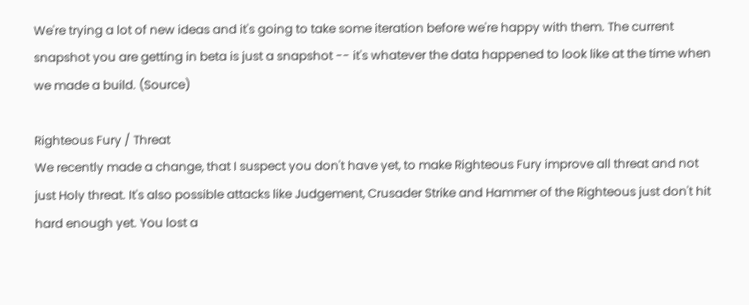We're trying a lot of new ideas and it's going to take some iteration before we're happy with them. The current snapshot you are getting in beta is just a snapshot -- it's whatever the data happened to look like at the time when we made a build. (Source)

Righteous Fury / Threat
We recently made a change, that I suspect you don't have yet, to make Righteous Fury improve all threat and not just Holy threat. It's also possible attacks like Judgement, Crusader Strike and Hammer of the Righteous just don't hit hard enough yet. You lost a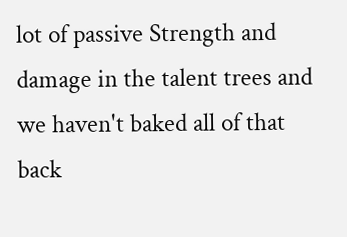lot of passive Strength and damage in the talent trees and we haven't baked all of that back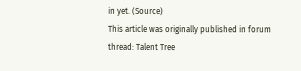in yet. (Source)
This article was originally published in forum thread: Talent Tree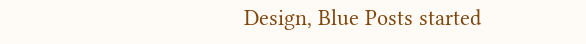Design, Blue Posts started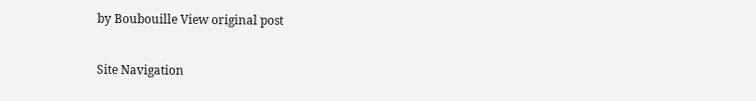by Boubouille View original post

Site Navigation